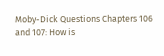Moby-Dick Questions Chapters 106 and 107: How is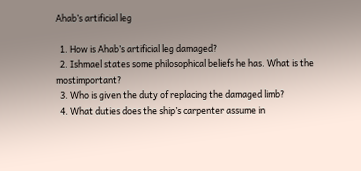Ahab’s artificial leg

  1. How is Ahab’s artificial leg damaged?
  2. Ishmael states some philosophical beliefs he has. What is the mostimportant?
  3. Who is given the duty of replacing the damaged limb?
  4. What duties does the ship’s carpenter assume in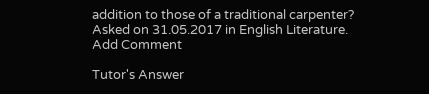addition to those of a traditional carpenter?
Asked on 31.05.2017 in English Literature.
Add Comment

Tutor's Answer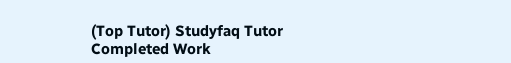(Top Tutor) Studyfaq Tutor
Completed Work